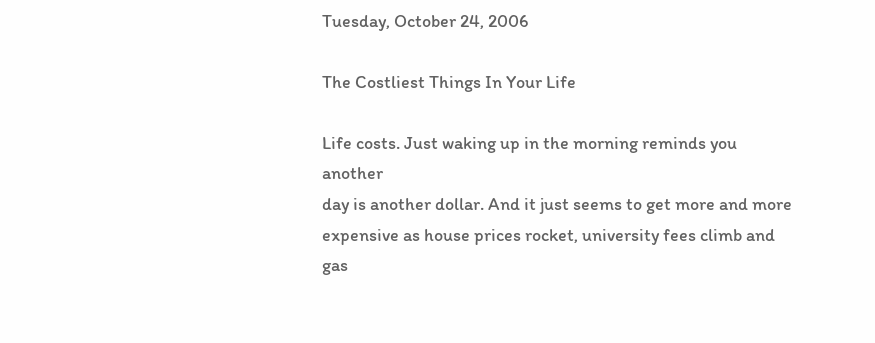Tuesday, October 24, 2006

The Costliest Things In Your Life

Life costs. Just waking up in the morning reminds you another
day is another dollar. And it just seems to get more and more
expensive as house prices rocket, university fees climb and gas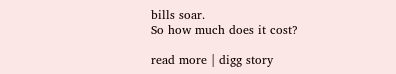bills soar.
So how much does it cost?

read more | digg story